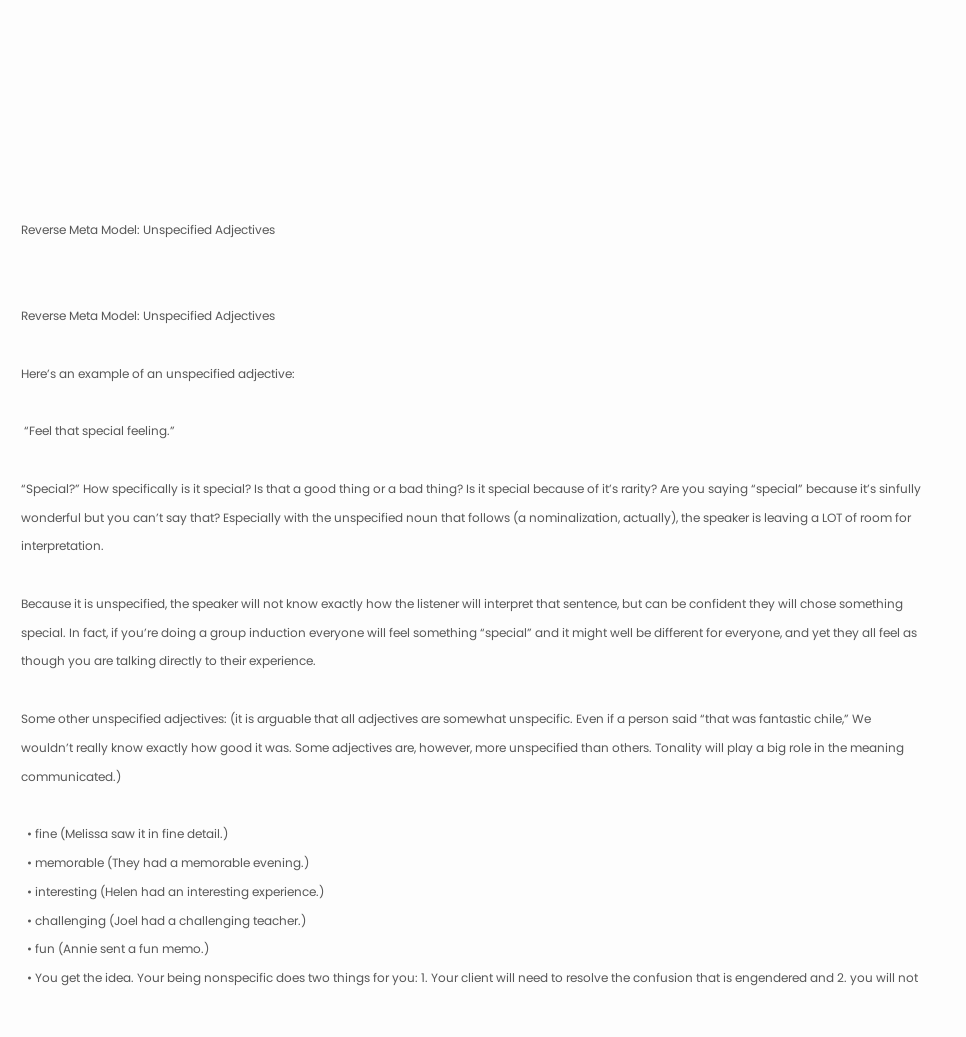Reverse Meta Model: Unspecified Adjectives


Reverse Meta Model: Unspecified Adjectives

Here’s an example of an unspecified adjective:

 “Feel that special feeling.”

“Special?” How specifically is it special? Is that a good thing or a bad thing? Is it special because of it’s rarity? Are you saying “special” because it’s sinfully wonderful but you can’t say that? Especially with the unspecified noun that follows (a nominalization, actually), the speaker is leaving a LOT of room for interpretation.

Because it is unspecified, the speaker will not know exactly how the listener will interpret that sentence, but can be confident they will chose something special. In fact, if you’re doing a group induction everyone will feel something “special” and it might well be different for everyone, and yet they all feel as though you are talking directly to their experience.

Some other unspecified adjectives: (it is arguable that all adjectives are somewhat unspecific. Even if a person said “that was fantastic chile,” We wouldn’t really know exactly how good it was. Some adjectives are, however, more unspecified than others. Tonality will play a big role in the meaning communicated.)

  • fine (Melissa saw it in fine detail.)
  • memorable (They had a memorable evening.)
  • interesting (Helen had an interesting experience.)
  • challenging (Joel had a challenging teacher.)
  • fun (Annie sent a fun memo.)
  • You get the idea. Your being nonspecific does two things for you: 1. Your client will need to resolve the confusion that is engendered and 2. you will not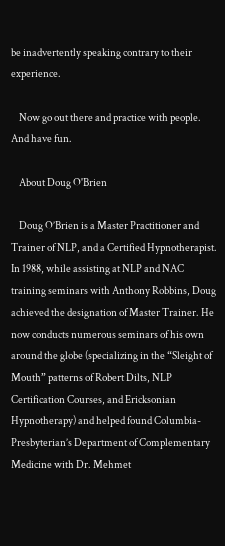be inadvertently speaking contrary to their experience.

    Now go out there and practice with people. And have fun.

    About Doug O'Brien

    Doug O’Brien is a Master Practitioner and Trainer of NLP, and a Certified Hypnotherapist. In 1988, while assisting at NLP and NAC training seminars with Anthony Robbins, Doug achieved the designation of Master Trainer. He now conducts numerous seminars of his own around the globe (specializing in the “Sleight of Mouth” patterns of Robert Dilts, NLP Certification Courses, and Ericksonian Hypnotherapy) and helped found Columbia-Presbyterian’s Department of Complementary Medicine with Dr. Mehmet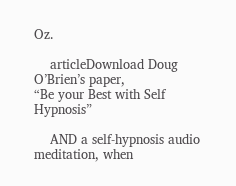Oz.

    articleDownload Doug O’Brien’s paper,
“Be your Best with Self Hypnosis”

    AND a self-hypnosis audio meditation, when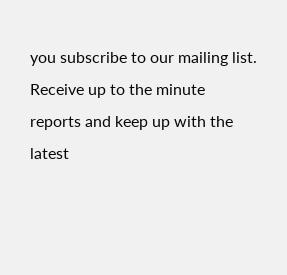you subscribe to our mailing list. Receive up to the minute reports and keep up with the latest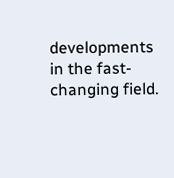developments in the fast-changing field.